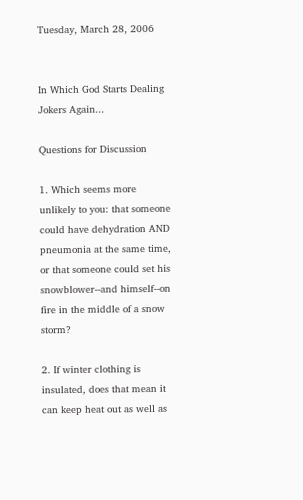Tuesday, March 28, 2006


In Which God Starts Dealing Jokers Again...

Questions for Discussion

1. Which seems more unlikely to you: that someone could have dehydration AND pneumonia at the same time, or that someone could set his snowblower--and himself--on fire in the middle of a snow storm?

2. If winter clothing is insulated, does that mean it can keep heat out as well as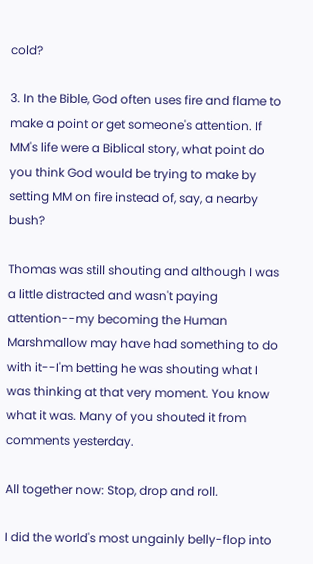cold?

3. In the Bible, God often uses fire and flame to make a point or get someone's attention. If MM's life were a Biblical story, what point do you think God would be trying to make by setting MM on fire instead of, say, a nearby bush?

Thomas was still shouting and although I was a little distracted and wasn't paying attention--my becoming the Human Marshmallow may have had something to do with it--I'm betting he was shouting what I was thinking at that very moment. You know what it was. Many of you shouted it from comments yesterday.

All together now: Stop, drop and roll.

I did the world's most ungainly belly-flop into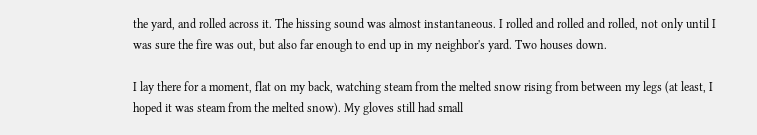the yard, and rolled across it. The hissing sound was almost instantaneous. I rolled and rolled and rolled, not only until I was sure the fire was out, but also far enough to end up in my neighbor's yard. Two houses down.

I lay there for a moment, flat on my back, watching steam from the melted snow rising from between my legs (at least, I hoped it was steam from the melted snow). My gloves still had small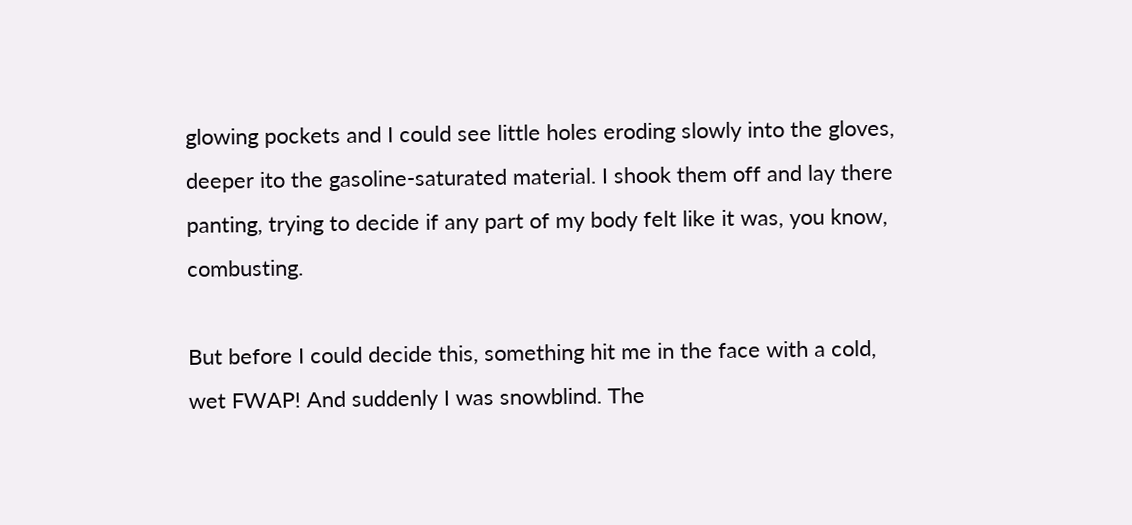glowing pockets and I could see little holes eroding slowly into the gloves, deeper ito the gasoline-saturated material. I shook them off and lay there panting, trying to decide if any part of my body felt like it was, you know, combusting.

But before I could decide this, something hit me in the face with a cold, wet FWAP! And suddenly I was snowblind. The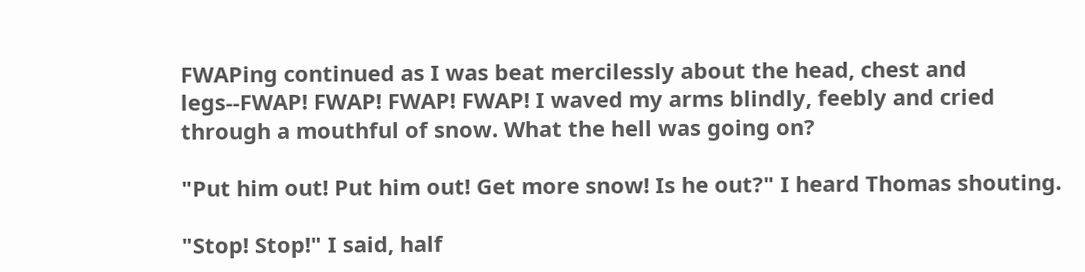FWAPing continued as I was beat mercilessly about the head, chest and legs--FWAP! FWAP! FWAP! FWAP! I waved my arms blindly, feebly and cried through a mouthful of snow. What the hell was going on?

"Put him out! Put him out! Get more snow! Is he out?" I heard Thomas shouting.

"Stop! Stop!" I said, half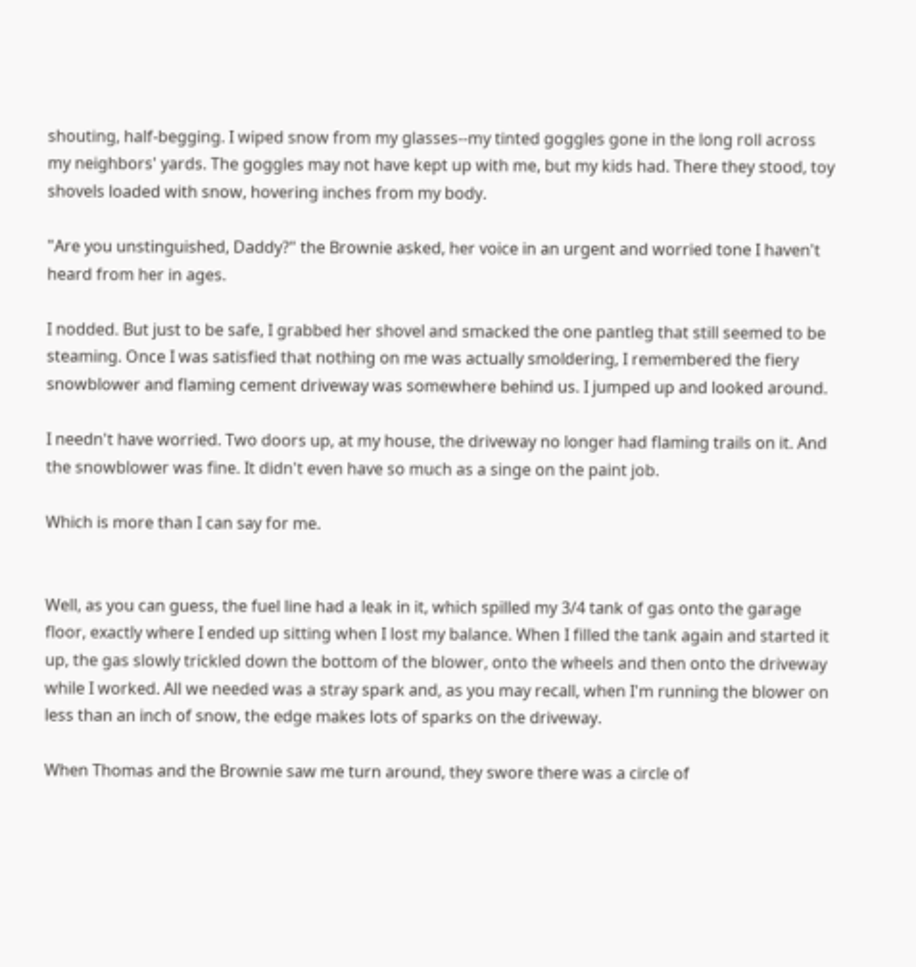shouting, half-begging. I wiped snow from my glasses--my tinted goggles gone in the long roll across my neighbors' yards. The goggles may not have kept up with me, but my kids had. There they stood, toy shovels loaded with snow, hovering inches from my body.

"Are you unstinguished, Daddy?" the Brownie asked, her voice in an urgent and worried tone I haven't heard from her in ages.

I nodded. But just to be safe, I grabbed her shovel and smacked the one pantleg that still seemed to be steaming. Once I was satisfied that nothing on me was actually smoldering, I remembered the fiery snowblower and flaming cement driveway was somewhere behind us. I jumped up and looked around.

I needn't have worried. Two doors up, at my house, the driveway no longer had flaming trails on it. And the snowblower was fine. It didn't even have so much as a singe on the paint job.

Which is more than I can say for me.


Well, as you can guess, the fuel line had a leak in it, which spilled my 3/4 tank of gas onto the garage floor, exactly where I ended up sitting when I lost my balance. When I filled the tank again and started it up, the gas slowly trickled down the bottom of the blower, onto the wheels and then onto the driveway while I worked. All we needed was a stray spark and, as you may recall, when I'm running the blower on less than an inch of snow, the edge makes lots of sparks on the driveway.

When Thomas and the Brownie saw me turn around, they swore there was a circle of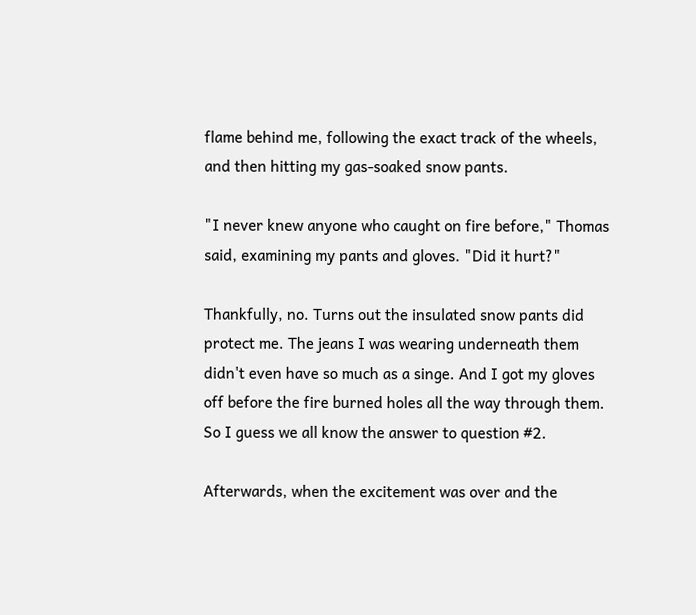flame behind me, following the exact track of the wheels, and then hitting my gas-soaked snow pants.

"I never knew anyone who caught on fire before," Thomas said, examining my pants and gloves. "Did it hurt?"

Thankfully, no. Turns out the insulated snow pants did protect me. The jeans I was wearing underneath them didn't even have so much as a singe. And I got my gloves off before the fire burned holes all the way through them. So I guess we all know the answer to question #2.

Afterwards, when the excitement was over and the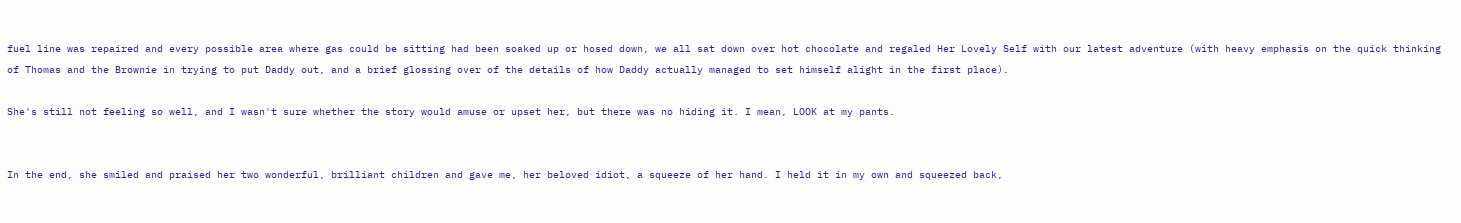fuel line was repaired and every possible area where gas could be sitting had been soaked up or hosed down, we all sat down over hot chocolate and regaled Her Lovely Self with our latest adventure (with heavy emphasis on the quick thinking of Thomas and the Brownie in trying to put Daddy out, and a brief glossing over of the details of how Daddy actually managed to set himself alight in the first place).

She's still not feeling so well, and I wasn't sure whether the story would amuse or upset her, but there was no hiding it. I mean, LOOK at my pants.


In the end, she smiled and praised her two wonderful, brilliant children and gave me, her beloved idiot, a squeeze of her hand. I held it in my own and squeezed back,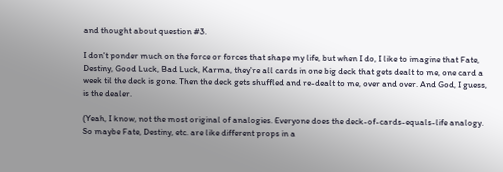and thought about question #3.

I don't ponder much on the force or forces that shape my life, but when I do, I like to imagine that Fate, Destiny, Good Luck, Bad Luck, Karma, they're all cards in one big deck that gets dealt to me, one card a week til the deck is gone. Then the deck gets shuffled and re-dealt to me, over and over. And God, I guess, is the dealer.

(Yeah, I know, not the most original of analogies. Everyone does the deck-of-cards-equals-life analogy. So maybe Fate, Destiny, etc. are like different props in a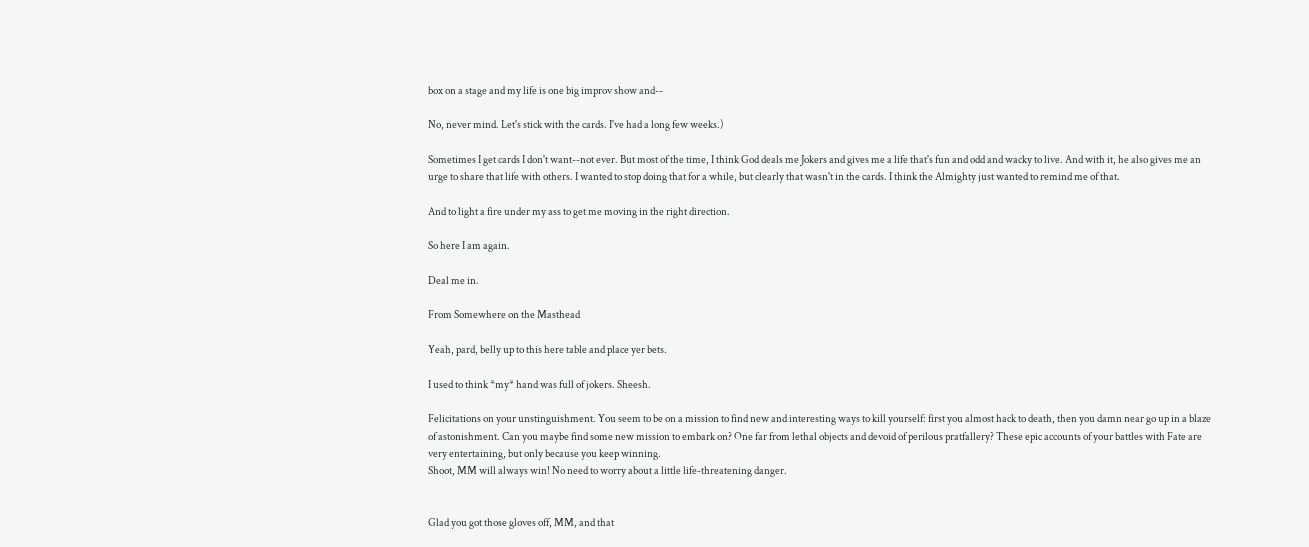box on a stage and my life is one big improv show and--

No, never mind. Let's stick with the cards. I've had a long few weeks.)

Sometimes I get cards I don't want--not ever. But most of the time, I think God deals me Jokers and gives me a life that's fun and odd and wacky to live. And with it, he also gives me an urge to share that life with others. I wanted to stop doing that for a while, but clearly that wasn't in the cards. I think the Almighty just wanted to remind me of that.

And to light a fire under my ass to get me moving in the right direction.

So here I am again.

Deal me in.

From Somewhere on the Masthead

Yeah, pard, belly up to this here table and place yer bets.

I used to think *my* hand was full of jokers. Sheesh.

Felicitations on your unstinguishment. You seem to be on a mission to find new and interesting ways to kill yourself: first you almost hack to death, then you damn near go up in a blaze of astonishment. Can you maybe find some new mission to embark on? One far from lethal objects and devoid of perilous pratfallery? These epic accounts of your battles with Fate are very entertaining, but only because you keep winning.
Shoot, MM will always win! No need to worry about a little life-threatening danger.


Glad you got those gloves off, MM, and that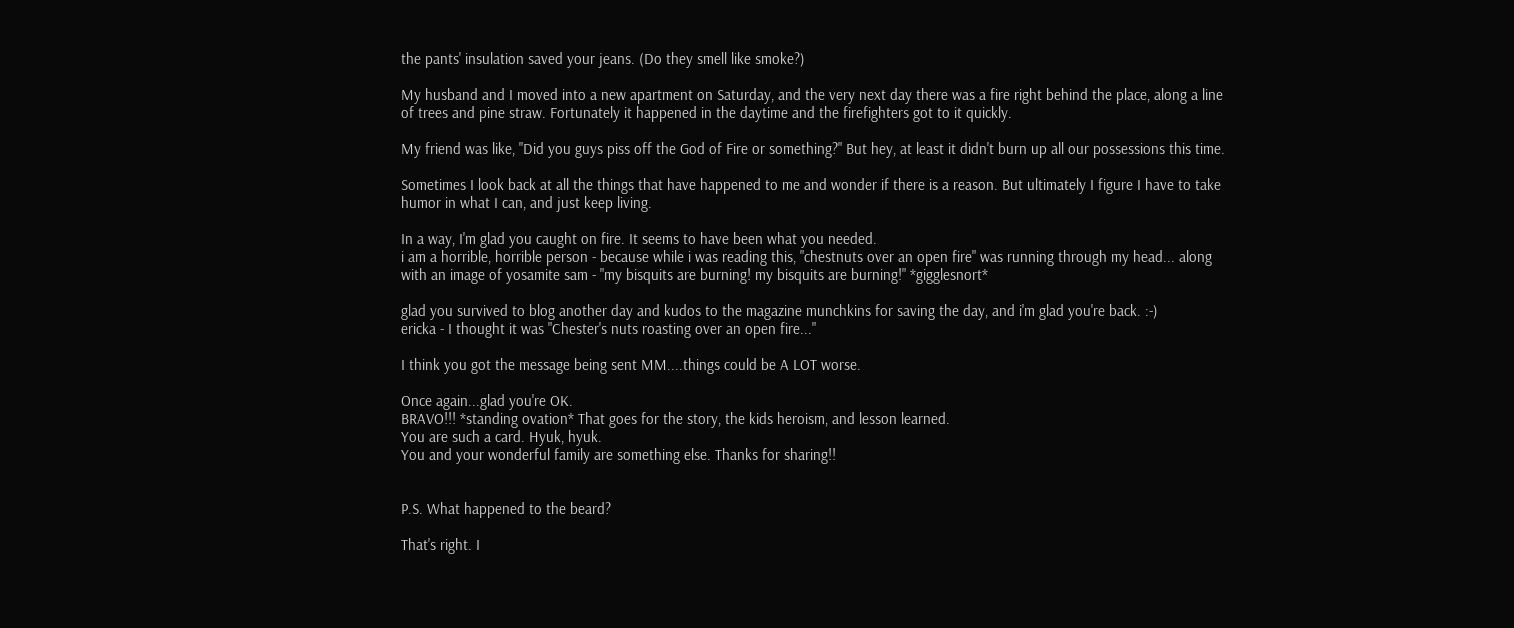the pants' insulation saved your jeans. (Do they smell like smoke?)

My husband and I moved into a new apartment on Saturday, and the very next day there was a fire right behind the place, along a line of trees and pine straw. Fortunately it happened in the daytime and the firefighters got to it quickly.

My friend was like, "Did you guys piss off the God of Fire or something?" But hey, at least it didn't burn up all our possessions this time.

Sometimes I look back at all the things that have happened to me and wonder if there is a reason. But ultimately I figure I have to take humor in what I can, and just keep living.

In a way, I'm glad you caught on fire. It seems to have been what you needed.
i am a horrible, horrible person - because while i was reading this, "chestnuts over an open fire" was running through my head... along with an image of yosamite sam - "my bisquits are burning! my bisquits are burning!" *gigglesnort*

glad you survived to blog another day and kudos to the magazine munchkins for saving the day, and i'm glad you're back. :-)
ericka - I thought it was "Chester's nuts roasting over an open fire..."

I think you got the message being sent MM....things could be A LOT worse.

Once again...glad you're OK.
BRAVO!!! *standing ovation* That goes for the story, the kids heroism, and lesson learned.
You are such a card. Hyuk, hyuk.
You and your wonderful family are something else. Thanks for sharing!!


P.S. What happened to the beard?

That's right. I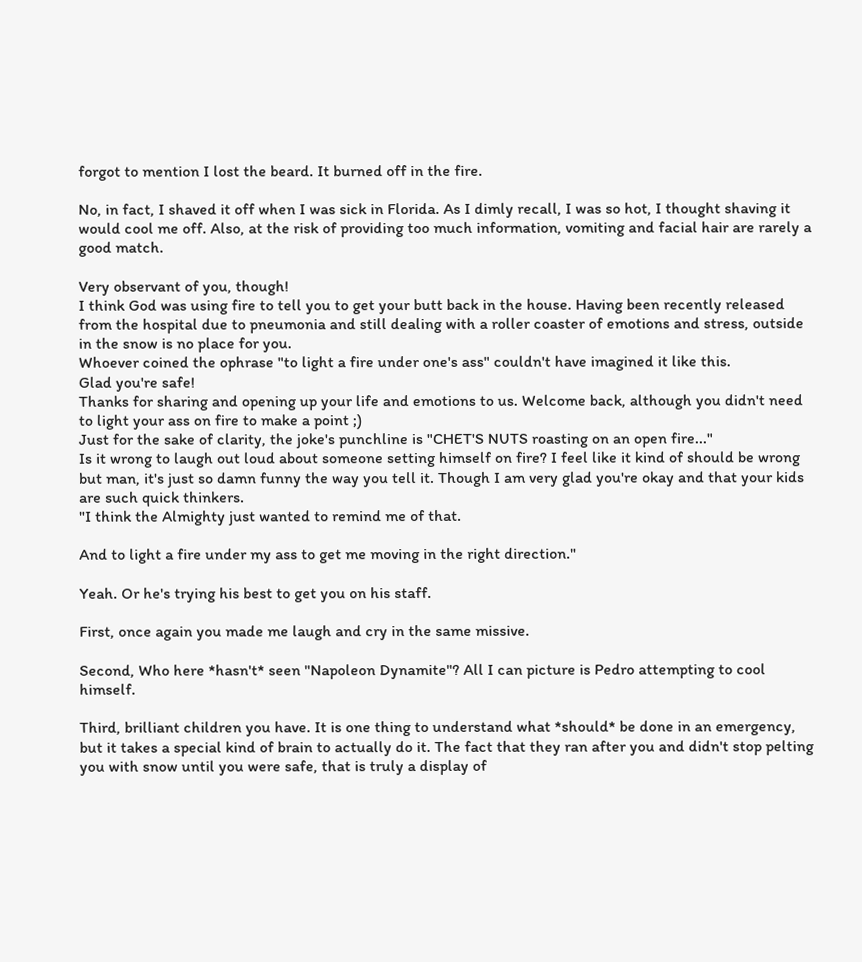forgot to mention I lost the beard. It burned off in the fire.

No, in fact, I shaved it off when I was sick in Florida. As I dimly recall, I was so hot, I thought shaving it would cool me off. Also, at the risk of providing too much information, vomiting and facial hair are rarely a good match.

Very observant of you, though!
I think God was using fire to tell you to get your butt back in the house. Having been recently released from the hospital due to pneumonia and still dealing with a roller coaster of emotions and stress, outside in the snow is no place for you.
Whoever coined the ophrase "to light a fire under one's ass" couldn't have imagined it like this.
Glad you're safe!
Thanks for sharing and opening up your life and emotions to us. Welcome back, although you didn't need to light your ass on fire to make a point ;)
Just for the sake of clarity, the joke's punchline is "CHET'S NUTS roasting on an open fire..."
Is it wrong to laugh out loud about someone setting himself on fire? I feel like it kind of should be wrong but man, it's just so damn funny the way you tell it. Though I am very glad you're okay and that your kids are such quick thinkers.
"I think the Almighty just wanted to remind me of that.

And to light a fire under my ass to get me moving in the right direction."

Yeah. Or he's trying his best to get you on his staff.

First, once again you made me laugh and cry in the same missive.

Second, Who here *hasn't* seen "Napoleon Dynamite"? All I can picture is Pedro attempting to cool himself.

Third, brilliant children you have. It is one thing to understand what *should* be done in an emergency, but it takes a special kind of brain to actually do it. The fact that they ran after you and didn't stop pelting you with snow until you were safe, that is truly a display of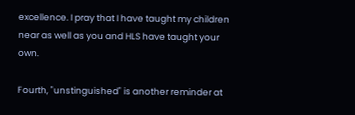excellence. I pray that I have taught my children near as well as you and HLS have taught your own.

Fourth, "unstinguished" is another reminder at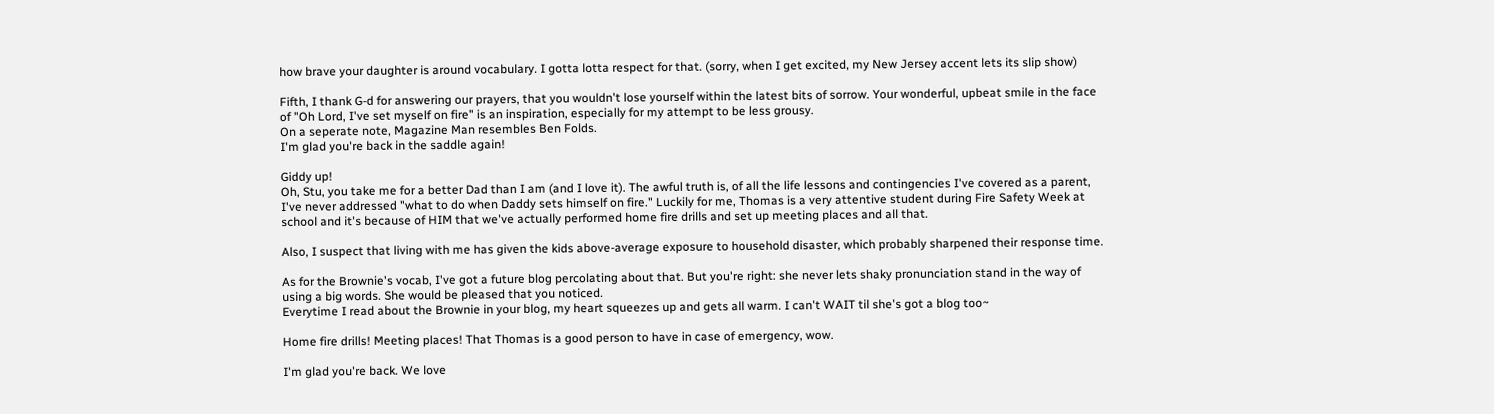how brave your daughter is around vocabulary. I gotta lotta respect for that. (sorry, when I get excited, my New Jersey accent lets its slip show)

Fifth, I thank G-d for answering our prayers, that you wouldn't lose yourself within the latest bits of sorrow. Your wonderful, upbeat smile in the face of "Oh Lord, I've set myself on fire" is an inspiration, especially for my attempt to be less grousy.
On a seperate note, Magazine Man resembles Ben Folds.
I'm glad you're back in the saddle again!

Giddy up!
Oh, Stu, you take me for a better Dad than I am (and I love it). The awful truth is, of all the life lessons and contingencies I've covered as a parent, I've never addressed "what to do when Daddy sets himself on fire." Luckily for me, Thomas is a very attentive student during Fire Safety Week at school and it's because of HIM that we've actually performed home fire drills and set up meeting places and all that.

Also, I suspect that living with me has given the kids above-average exposure to household disaster, which probably sharpened their response time.

As for the Brownie's vocab, I've got a future blog percolating about that. But you're right: she never lets shaky pronunciation stand in the way of using a big words. She would be pleased that you noticed.
Everytime I read about the Brownie in your blog, my heart squeezes up and gets all warm. I can't WAIT til she's got a blog too~

Home fire drills! Meeting places! That Thomas is a good person to have in case of emergency, wow.

I'm glad you're back. We love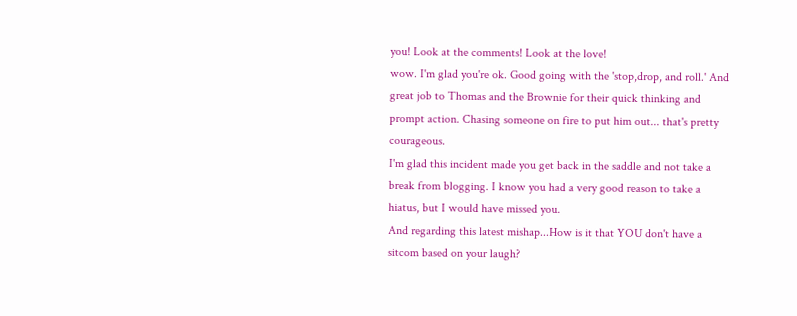you! Look at the comments! Look at the love!
wow. I'm glad you're ok. Good going with the 'stop,drop, and roll.' And great job to Thomas and the Brownie for their quick thinking and prompt action. Chasing someone on fire to put him out... that's pretty courageous.
I'm glad this incident made you get back in the saddle and not take a break from blogging. I know you had a very good reason to take a hiatus, but I would have missed you.
And regarding this latest mishap...How is it that YOU don't have a sitcom based on your laugh?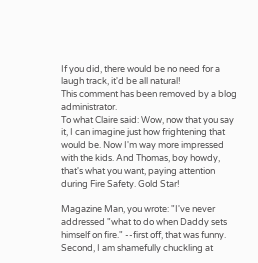If you did, there would be no need for a laugh track, it'd be all natural!
This comment has been removed by a blog administrator.
To what Claire said: Wow, now that you say it, I can imagine just how frightening that would be. Now I'm way more impressed with the kids. And Thomas, boy howdy, that's what you want, paying attention during Fire Safety. Gold Star!

Magazine Man, you wrote: "I've never addressed "what to do when Daddy sets himself on fire." --first off, that was funny. Second, I am shamefully chuckling at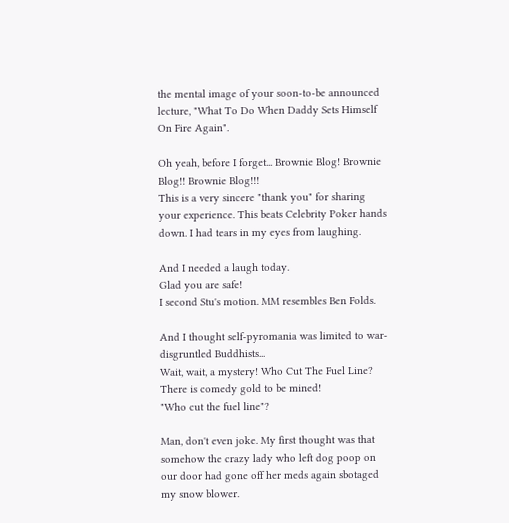the mental image of your soon-to-be announced lecture, "What To Do When Daddy Sets Himself On Fire Again".

Oh yeah, before I forget... Brownie Blog! Brownie Blog!! Brownie Blog!!!
This is a very sincere "thank you" for sharing your experience. This beats Celebrity Poker hands down. I had tears in my eyes from laughing.

And I needed a laugh today.
Glad you are safe!
I second Stu's motion. MM resembles Ben Folds.

And I thought self-pyromania was limited to war-disgruntled Buddhists...
Wait, wait, a mystery! Who Cut The Fuel Line? There is comedy gold to be mined!
"Who cut the fuel line"?

Man, don't even joke. My first thought was that somehow the crazy lady who left dog poop on our door had gone off her meds again sbotaged my snow blower.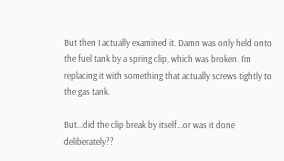But then I actually examined it. Damn was only held onto the fuel tank by a spring clip, which was broken. I'm replacing it with something that actually screws tightly to the gas tank.

But...did the clip break by itself...or was it done deliberately??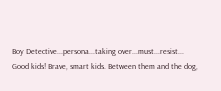Boy Detective...persona...taking over...must...resist...
Good kids! Brave, smart kids. Between them and the dog,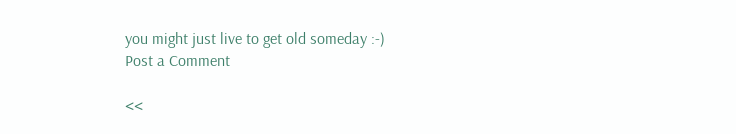you might just live to get old someday :-)
Post a Comment

<<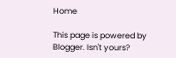Home

This page is powered by Blogger. Isn't yours?